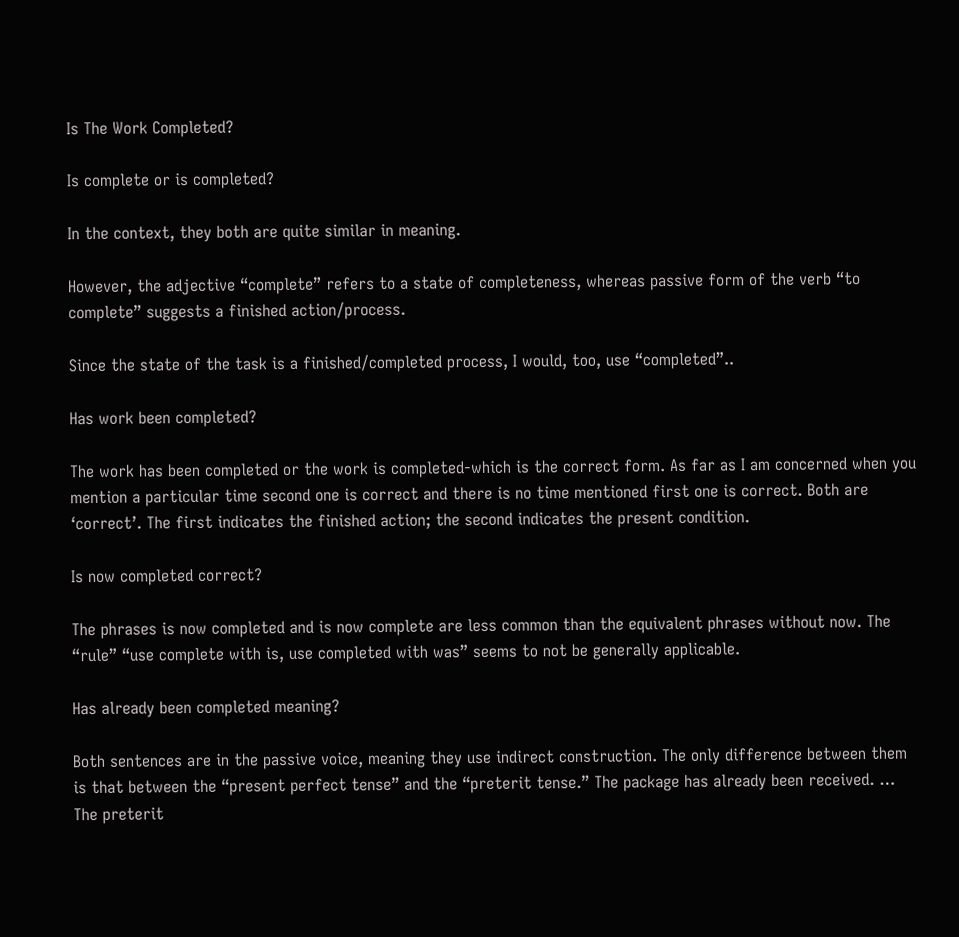Is The Work Completed?

Is complete or is completed?

In the context, they both are quite similar in meaning.

However, the adjective “complete” refers to a state of completeness, whereas passive form of the verb “to complete” suggests a finished action/process.

Since the state of the task is a finished/completed process, I would, too, use “completed”..

Has work been completed?

The work has been completed or the work is completed-which is the correct form. As far as I am concerned when you mention a particular time second one is correct and there is no time mentioned first one is correct. Both are ‘correct’. The first indicates the finished action; the second indicates the present condition.

Is now completed correct?

The phrases is now completed and is now complete are less common than the equivalent phrases without now. The “rule” “use complete with is, use completed with was” seems to not be generally applicable.

Has already been completed meaning?

Both sentences are in the passive voice, meaning they use indirect construction. The only difference between them is that between the “present perfect tense” and the “preterit tense.” The package has already been received. … The preterit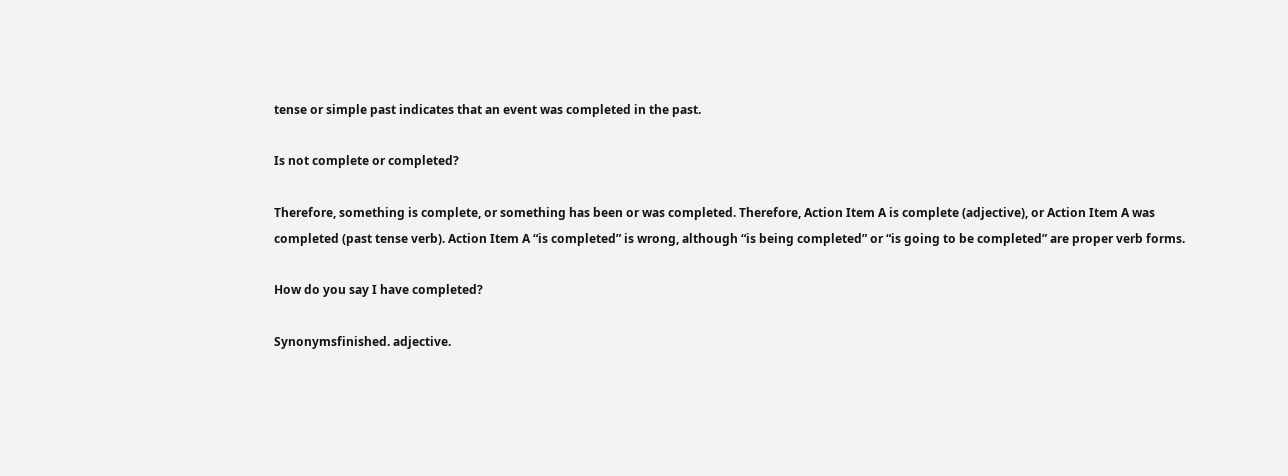tense or simple past indicates that an event was completed in the past.

Is not complete or completed?

Therefore, something is complete, or something has been or was completed. Therefore, Action Item A is complete (adjective), or Action Item A was completed (past tense verb). Action Item A “is completed” is wrong, although “is being completed” or “is going to be completed” are proper verb forms.

How do you say I have completed?

Synonymsfinished. adjective.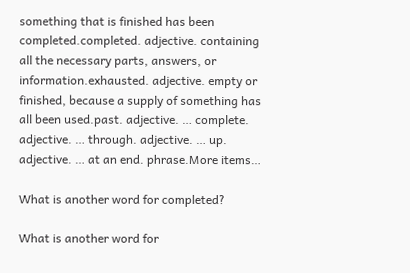something that is finished has been completed.completed. adjective. containing all the necessary parts, answers, or information.exhausted. adjective. empty or finished, because a supply of something has all been used.past. adjective. … complete. adjective. … through. adjective. … up. adjective. … at an end. phrase.More items…

What is another word for completed?

What is another word for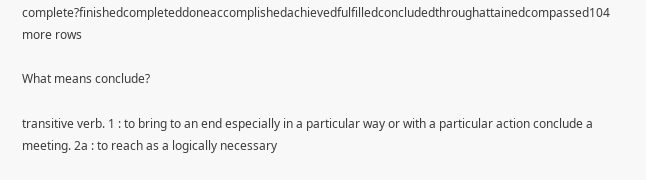complete?finishedcompleteddoneaccomplishedachievedfulfilledconcludedthroughattainedcompassed104 more rows

What means conclude?

transitive verb. 1 : to bring to an end especially in a particular way or with a particular action conclude a meeting. 2a : to reach as a logically necessary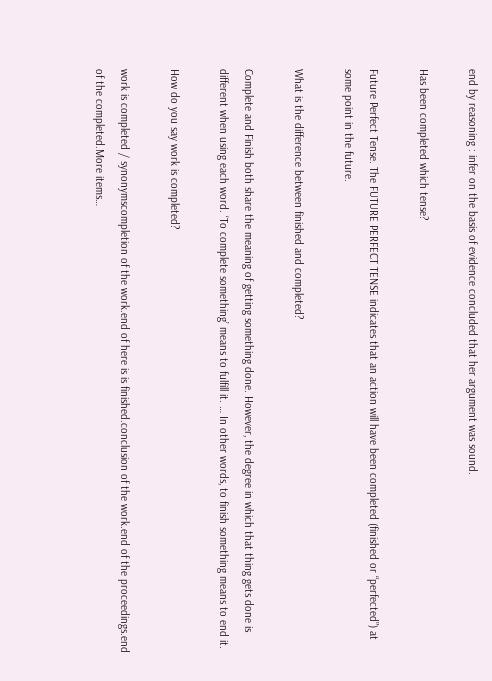end by reasoning : infer on the basis of evidence concluded that her argument was sound.

Has been completed which tense?

Future Perfect Tense. The FUTURE PERFECT TENSE indicates that an action will have been completed (finished or “perfected”) at some point in the future.

What is the difference between finished and completed?

Complete and Finish both share the meaning of getting something done. However, the degree in which that thing gets done is different when using each word. ‘To complete something’ means to fulfill it. … In other words, to finish something means to end it.

How do you say work is completed?

work is completed / synonymscompletion of the work.end of here is is finished.conclusion of the work.end of the proceedings.end of the completed.More items…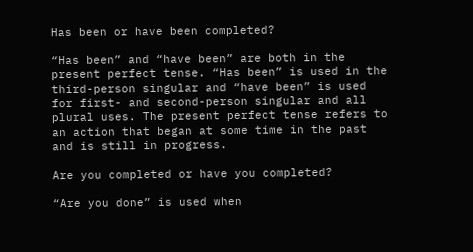Has been or have been completed?

“Has been” and “have been” are both in the present perfect tense. “Has been” is used in the third-person singular and “have been” is used for first- and second-person singular and all plural uses. The present perfect tense refers to an action that began at some time in the past and is still in progress.

Are you completed or have you completed?

“Are you done” is used when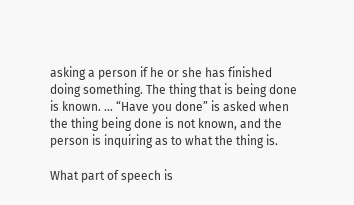asking a person if he or she has finished doing something. The thing that is being done is known. … “Have you done” is asked when the thing being done is not known, and the person is inquiring as to what the thing is.

What part of speech is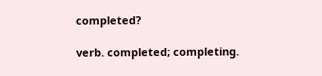completed?

verb. completed; completing.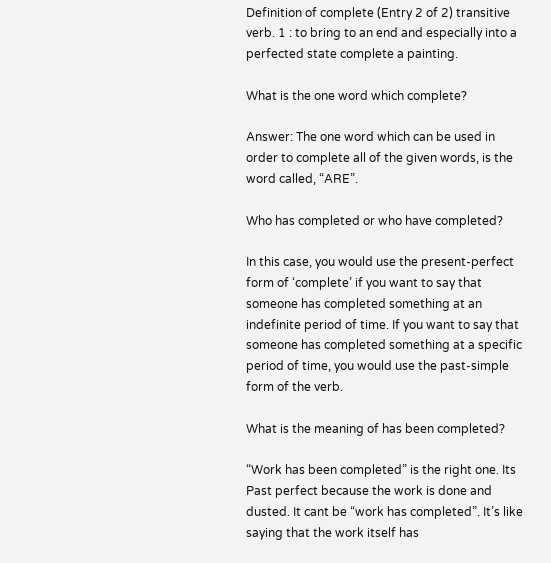Definition of complete (Entry 2 of 2) transitive verb. 1 : to bring to an end and especially into a perfected state complete a painting.

What is the one word which complete?

Answer: The one word which can be used in order to complete all of the given words, is the word called, “ARE”.

Who has completed or who have completed?

In this case, you would use the present-perfect form of ‘complete’ if you want to say that someone has completed something at an indefinite period of time. If you want to say that someone has completed something at a specific period of time, you would use the past-simple form of the verb.

What is the meaning of has been completed?

“Work has been completed” is the right one. Its Past perfect because the work is done and dusted. It cant be “work has completed”. It’s like saying that the work itself has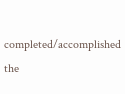completed/accomplished the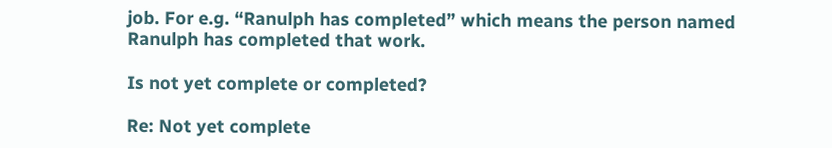job. For e.g. “Ranulph has completed” which means the person named Ranulph has completed that work.

Is not yet complete or completed?

Re: Not yet complete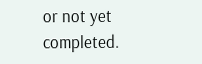or not yet completed.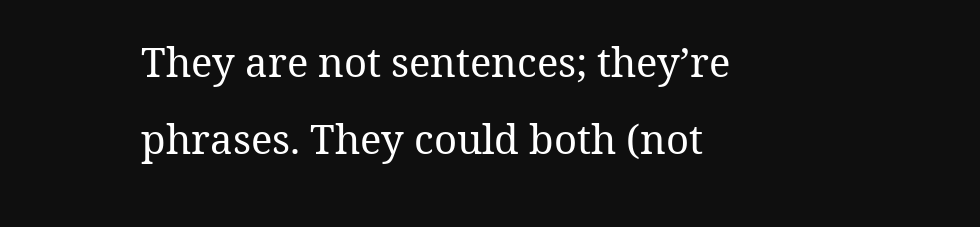They are not sentences; they’re phrases. They could both (not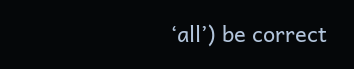‘all’) be correct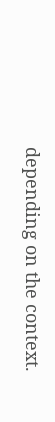depending on the context.